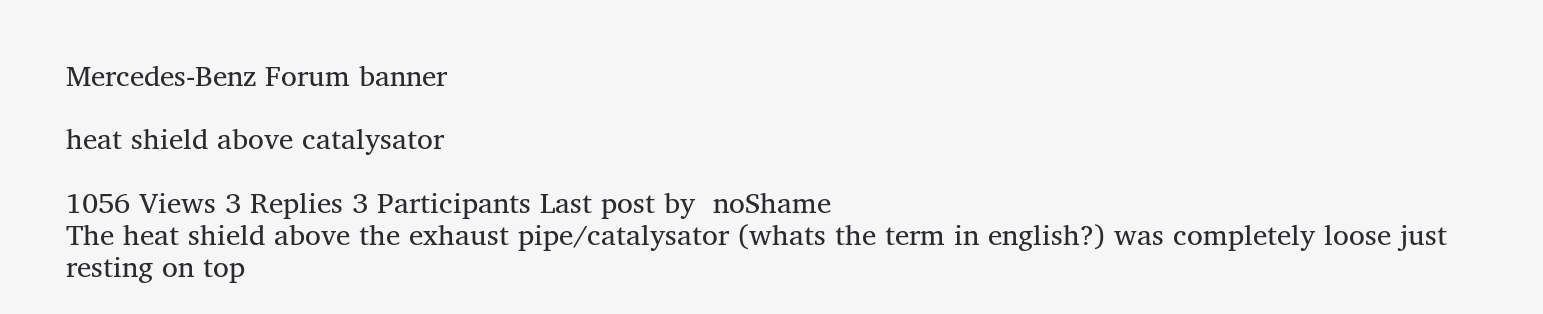Mercedes-Benz Forum banner

heat shield above catalysator

1056 Views 3 Replies 3 Participants Last post by  noShame
The heat shield above the exhaust pipe/catalysator (whats the term in english?) was completely loose just resting on top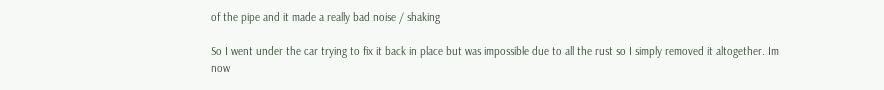of the pipe and it made a really bad noise / shaking

So I went under the car trying to fix it back in place but was impossible due to all the rust so I simply removed it altogether. Im now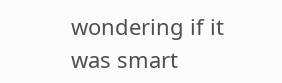wondering if it was smart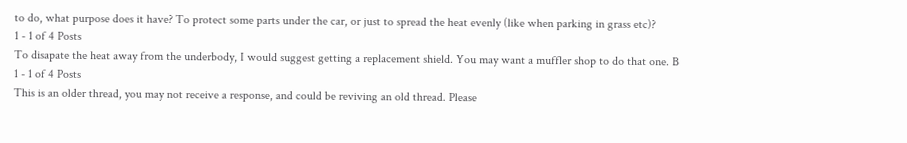to do, what purpose does it have? To protect some parts under the car, or just to spread the heat evenly (like when parking in grass etc)?
1 - 1 of 4 Posts
To disapate the heat away from the underbody, I would suggest getting a replacement shield. You may want a muffler shop to do that one. B
1 - 1 of 4 Posts
This is an older thread, you may not receive a response, and could be reviving an old thread. Please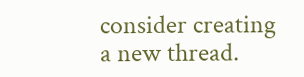consider creating a new thread.